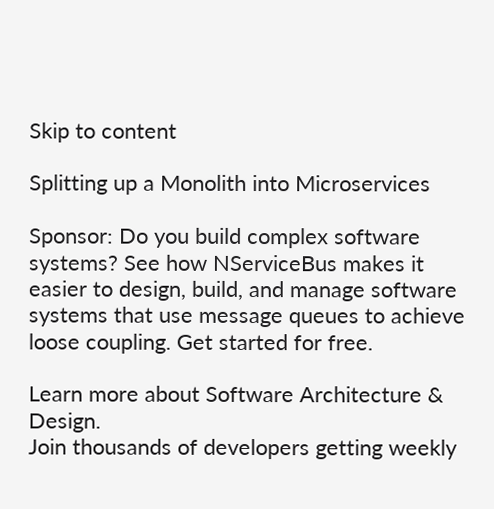Skip to content

Splitting up a Monolith into Microservices

Sponsor: Do you build complex software systems? See how NServiceBus makes it easier to design, build, and manage software systems that use message queues to achieve loose coupling. Get started for free.

Learn more about Software Architecture & Design.
Join thousands of developers getting weekly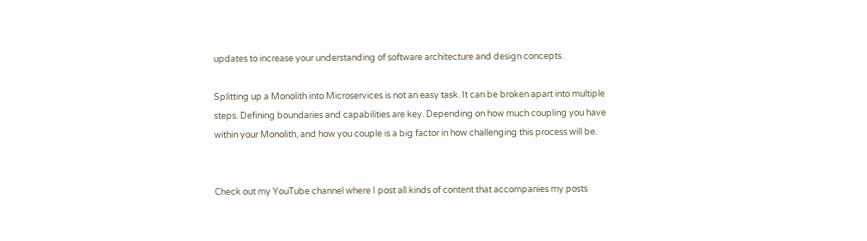updates to increase your understanding of software architecture and design concepts.

Splitting up a Monolith into Microservices is not an easy task. It can be broken apart into multiple steps. Defining boundaries and capabilities are key. Depending on how much coupling you have within your Monolith, and how you couple is a big factor in how challenging this process will be.


Check out my YouTube channel where I post all kinds of content that accompanies my posts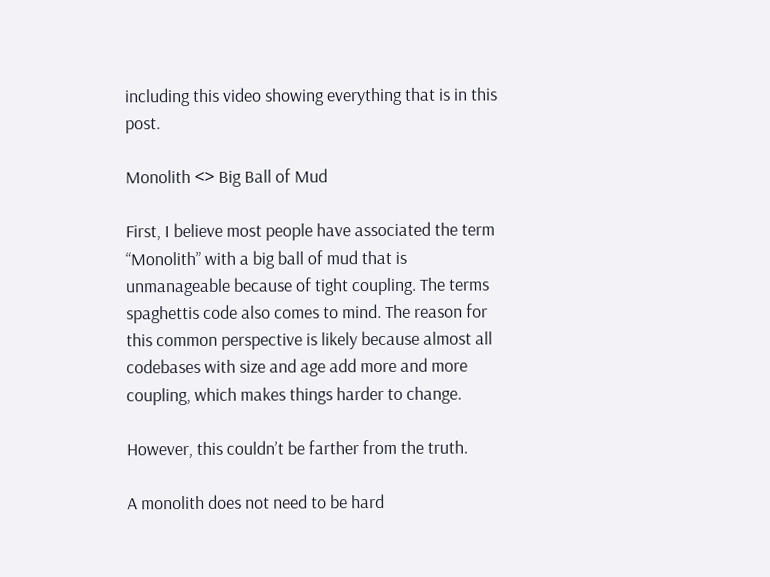including this video showing everything that is in this post.

Monolith <> Big Ball of Mud

First, I believe most people have associated the term “Monolith” with a big ball of mud that is unmanageable because of tight coupling. The terms spaghettis code also comes to mind. The reason for this common perspective is likely because almost all codebases with size and age add more and more coupling, which makes things harder to change.

However, this couldn’t be farther from the truth.

A monolith does not need to be hard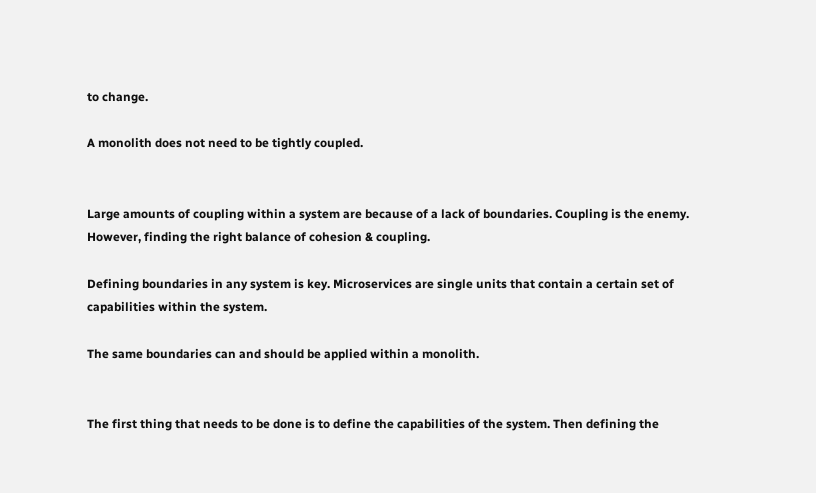to change.

A monolith does not need to be tightly coupled.


Large amounts of coupling within a system are because of a lack of boundaries. Coupling is the enemy. However, finding the right balance of cohesion & coupling.

Defining boundaries in any system is key. Microservices are single units that contain a certain set of capabilities within the system.

The same boundaries can and should be applied within a monolith.


The first thing that needs to be done is to define the capabilities of the system. Then defining the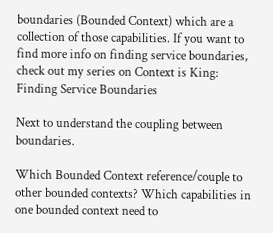boundaries (Bounded Context) which are a collection of those capabilities. If you want to find more info on finding service boundaries, check out my series on Context is King: Finding Service Boundaries

Next to understand the coupling between boundaries.

Which Bounded Context reference/couple to other bounded contexts? Which capabilities in one bounded context need to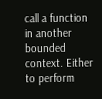call a function in another bounded context. Either to perform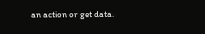an action or get data.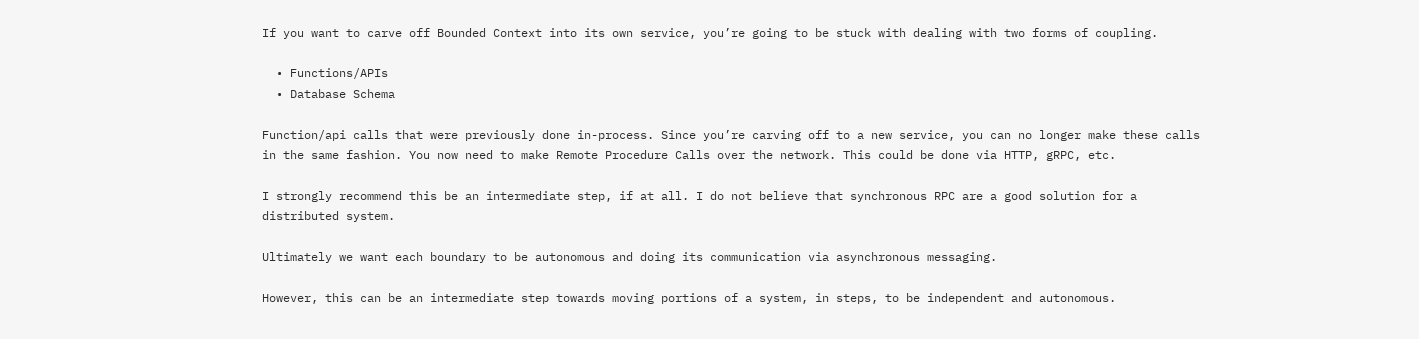If you want to carve off Bounded Context into its own service, you’re going to be stuck with dealing with two forms of coupling.

  • Functions/APIs
  • Database Schema

Function/api calls that were previously done in-process. Since you’re carving off to a new service, you can no longer make these calls in the same fashion. You now need to make Remote Procedure Calls over the network. This could be done via HTTP, gRPC, etc.

I strongly recommend this be an intermediate step, if at all. I do not believe that synchronous RPC are a good solution for a distributed system.

Ultimately we want each boundary to be autonomous and doing its communication via asynchronous messaging.

However, this can be an intermediate step towards moving portions of a system, in steps, to be independent and autonomous.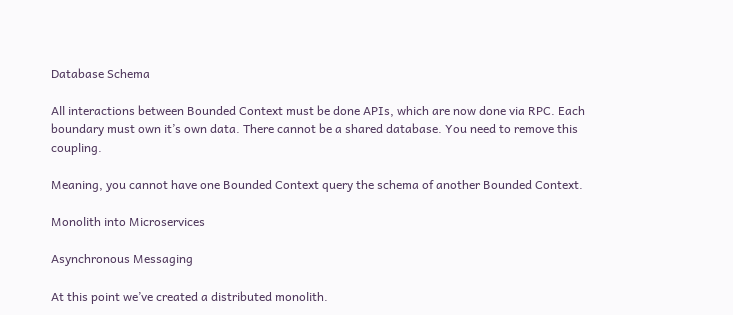Database Schema

All interactions between Bounded Context must be done APIs, which are now done via RPC. Each boundary must own it’s own data. There cannot be a shared database. You need to remove this coupling.

Meaning, you cannot have one Bounded Context query the schema of another Bounded Context.

Monolith into Microservices

Asynchronous Messaging

At this point we’ve created a distributed monolith.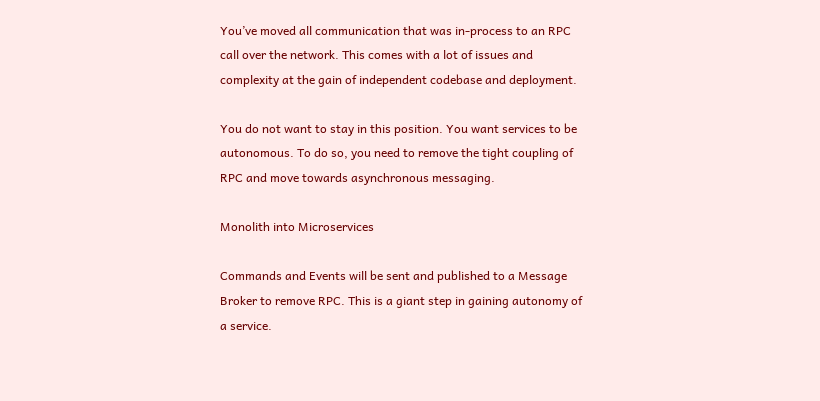You’ve moved all communication that was in-process to an RPC call over the network. This comes with a lot of issues and complexity at the gain of independent codebase and deployment.

You do not want to stay in this position. You want services to be autonomous. To do so, you need to remove the tight coupling of RPC and move towards asynchronous messaging.

Monolith into Microservices

Commands and Events will be sent and published to a Message Broker to remove RPC. This is a giant step in gaining autonomy of a service.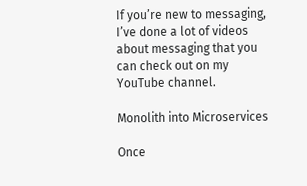If you’re new to messaging, I’ve done a lot of videos about messaging that you can check out on my YouTube channel.

Monolith into Microservices

Once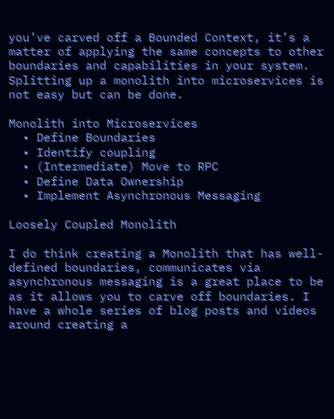you’ve carved off a Bounded Context, it’s a matter of applying the same concepts to other boundaries and capabilities in your system. Splitting up a monolith into microservices is not easy but can be done.

Monolith into Microservices
  • Define Boundaries
  • Identify coupling
  • (Intermediate) Move to RPC
  • Define Data Ownership
  • Implement Asynchronous Messaging

Loosely Coupled Monolith

I do think creating a Monolith that has well-defined boundaries, communicates via asynchronous messaging is a great place to be as it allows you to carve off boundaries. I have a whole series of blog posts and videos around creating a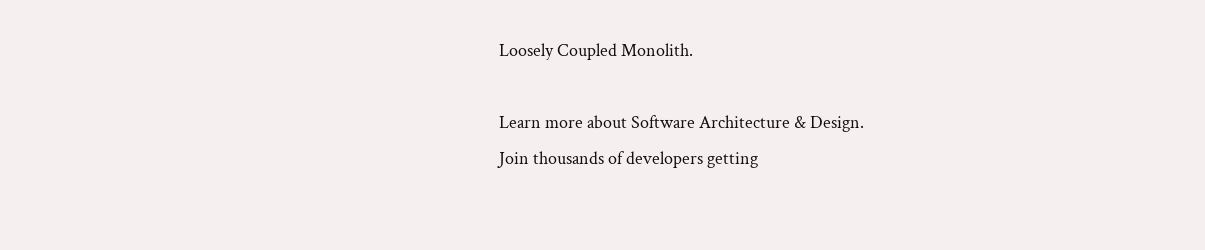Loosely Coupled Monolith.

Learn more about Software Architecture & Design.
Join thousands of developers getting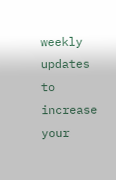weekly updates to increase your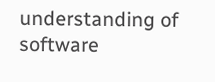understanding of software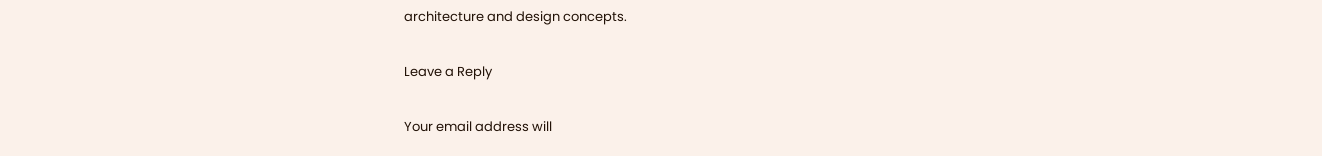architecture and design concepts.

Leave a Reply

Your email address will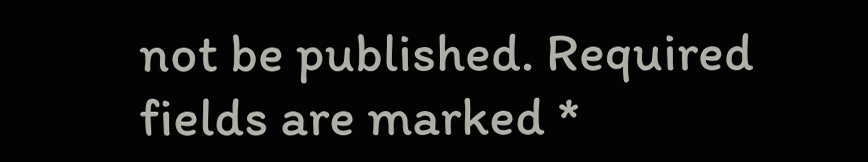not be published. Required fields are marked *